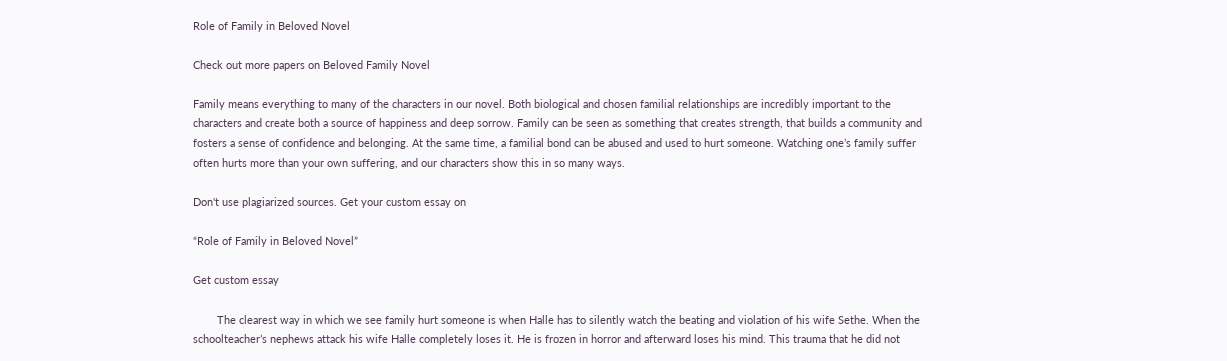Role of Family in Beloved Novel

Check out more papers on Beloved Family Novel

Family means everything to many of the characters in our novel. Both biological and chosen familial relationships are incredibly important to the characters and create both a source of happiness and deep sorrow. Family can be seen as something that creates strength, that builds a community and fosters a sense of confidence and belonging. At the same time, a familial bond can be abused and used to hurt someone. Watching one’s family suffer often hurts more than your own suffering, and our characters show this in so many ways.

Don't use plagiarized sources. Get your custom essay on

“Role of Family in Beloved Novel”

Get custom essay

        The clearest way in which we see family hurt someone is when Halle has to silently watch the beating and violation of his wife Sethe. When the schoolteacher’s nephews attack his wife Halle completely loses it. He is frozen in horror and afterward loses his mind. This trauma that he did not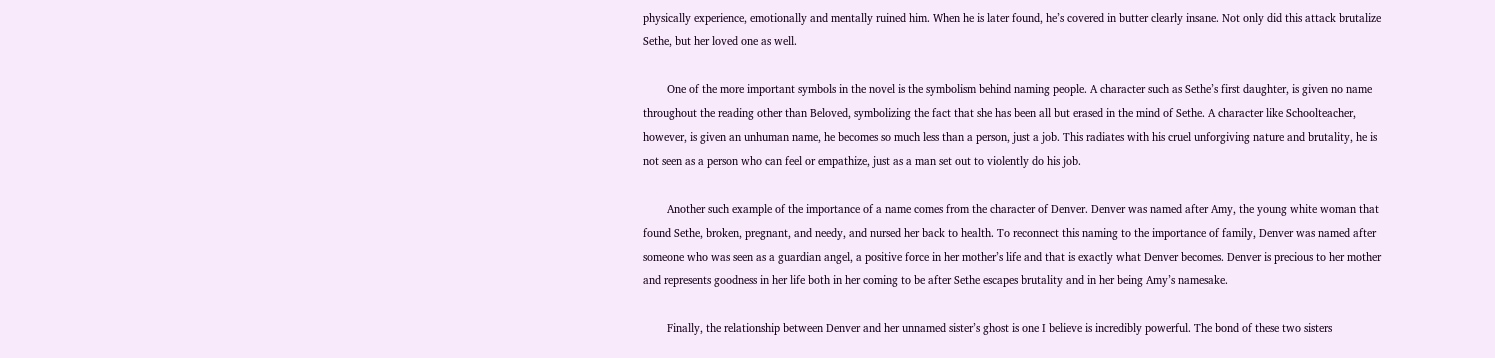physically experience, emotionally and mentally ruined him. When he is later found, he’s covered in butter clearly insane. Not only did this attack brutalize Sethe, but her loved one as well.

        One of the more important symbols in the novel is the symbolism behind naming people. A character such as Sethe’s first daughter, is given no name throughout the reading other than Beloved, symbolizing the fact that she has been all but erased in the mind of Sethe. A character like Schoolteacher, however, is given an unhuman name, he becomes so much less than a person, just a job. This radiates with his cruel unforgiving nature and brutality, he is not seen as a person who can feel or empathize, just as a man set out to violently do his job.

        Another such example of the importance of a name comes from the character of Denver. Denver was named after Amy, the young white woman that found Sethe, broken, pregnant, and needy, and nursed her back to health. To reconnect this naming to the importance of family, Denver was named after someone who was seen as a guardian angel, a positive force in her mother’s life and that is exactly what Denver becomes. Denver is precious to her mother and represents goodness in her life both in her coming to be after Sethe escapes brutality and in her being Amy’s namesake.

        Finally, the relationship between Denver and her unnamed sister’s ghost is one I believe is incredibly powerful. The bond of these two sisters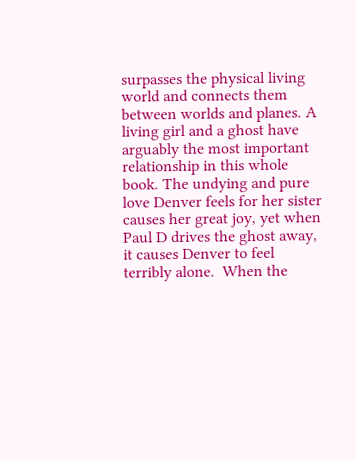surpasses the physical living world and connects them between worlds and planes. A living girl and a ghost have arguably the most important relationship in this whole book. The undying and pure love Denver feels for her sister causes her great joy, yet when Paul D drives the ghost away, it causes Denver to feel terribly alone.  When the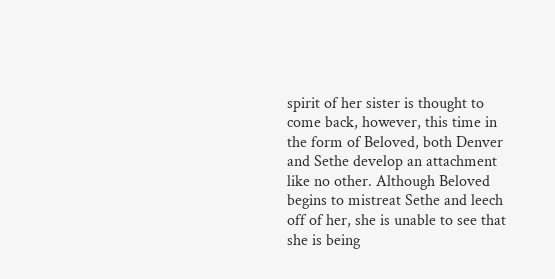spirit of her sister is thought to come back, however, this time in the form of Beloved, both Denver and Sethe develop an attachment like no other. Although Beloved begins to mistreat Sethe and leech off of her, she is unable to see that she is being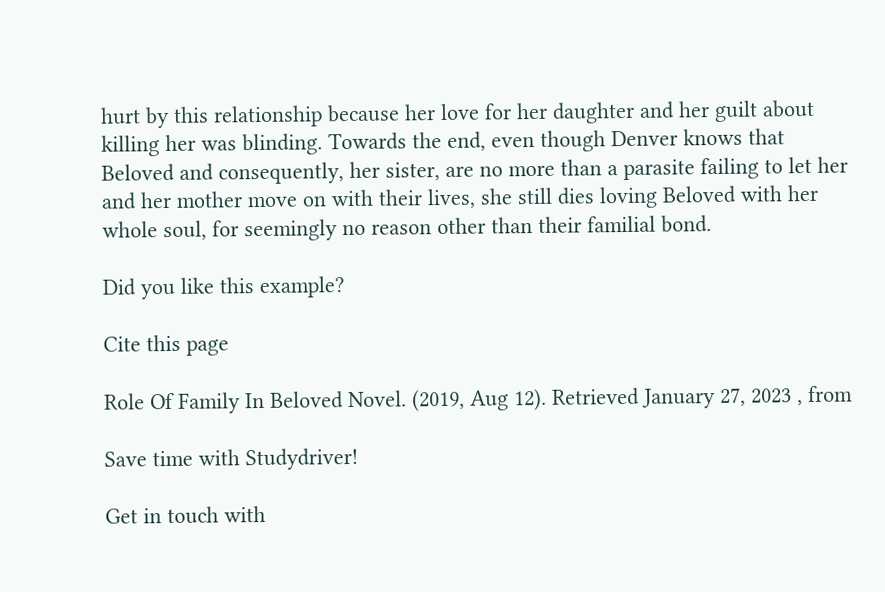hurt by this relationship because her love for her daughter and her guilt about killing her was blinding. Towards the end, even though Denver knows that Beloved and consequently, her sister, are no more than a parasite failing to let her and her mother move on with their lives, she still dies loving Beloved with her whole soul, for seemingly no reason other than their familial bond.

Did you like this example?

Cite this page

Role Of Family In Beloved Novel. (2019, Aug 12). Retrieved January 27, 2023 , from

Save time with Studydriver!

Get in touch with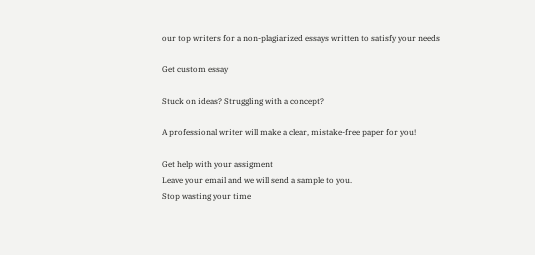our top writers for a non-plagiarized essays written to satisfy your needs

Get custom essay

Stuck on ideas? Struggling with a concept?

A professional writer will make a clear, mistake-free paper for you!

Get help with your assigment
Leave your email and we will send a sample to you.
Stop wasting your time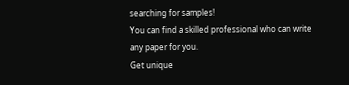searching for samples!
You can find a skilled professional who can write any paper for you.
Get unique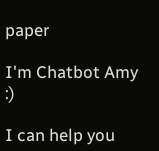paper

I'm Chatbot Amy :)

I can help you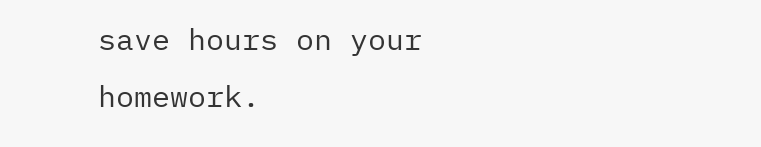save hours on your homework.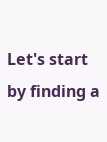Let's start by finding a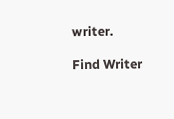writer.

Find Writer